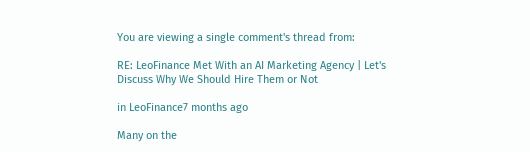You are viewing a single comment's thread from:

RE: LeoFinance Met With an AI Marketing Agency | Let's Discuss Why We Should Hire Them or Not

in LeoFinance7 months ago

Many on the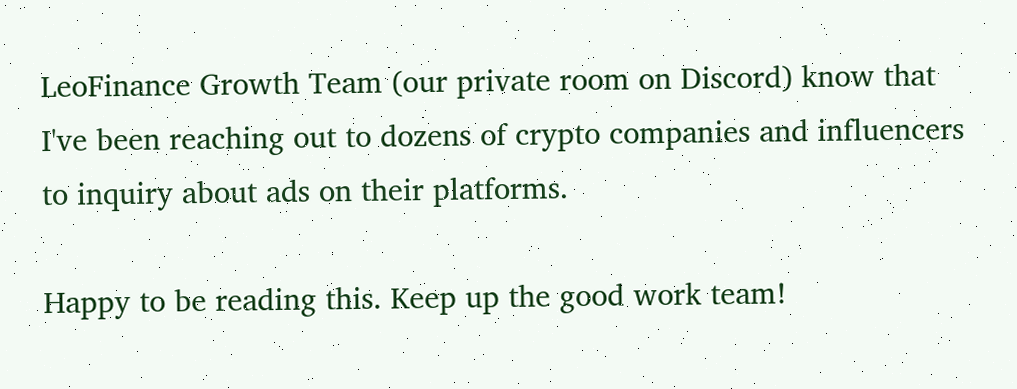LeoFinance Growth Team (our private room on Discord) know that I've been reaching out to dozens of crypto companies and influencers to inquiry about ads on their platforms.

Happy to be reading this. Keep up the good work team!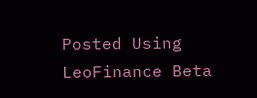Posted Using LeoFinance Beta